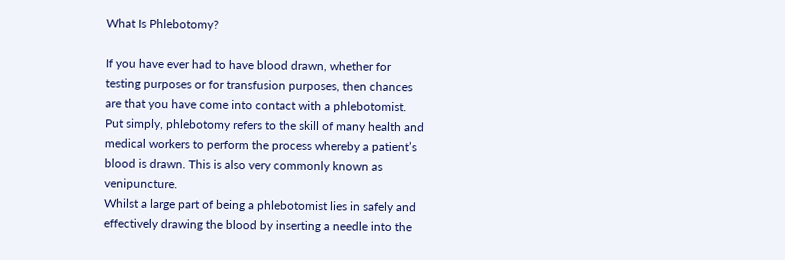What Is Phlebotomy?

If you have ever had to have blood drawn, whether for testing purposes or for transfusion purposes, then chances are that you have come into contact with a phlebotomist. Put simply, phlebotomy refers to the skill of many health and medical workers to perform the process whereby a patient’s blood is drawn. This is also very commonly known as venipuncture.
Whilst a large part of being a phlebotomist lies in safely and effectively drawing the blood by inserting a needle into the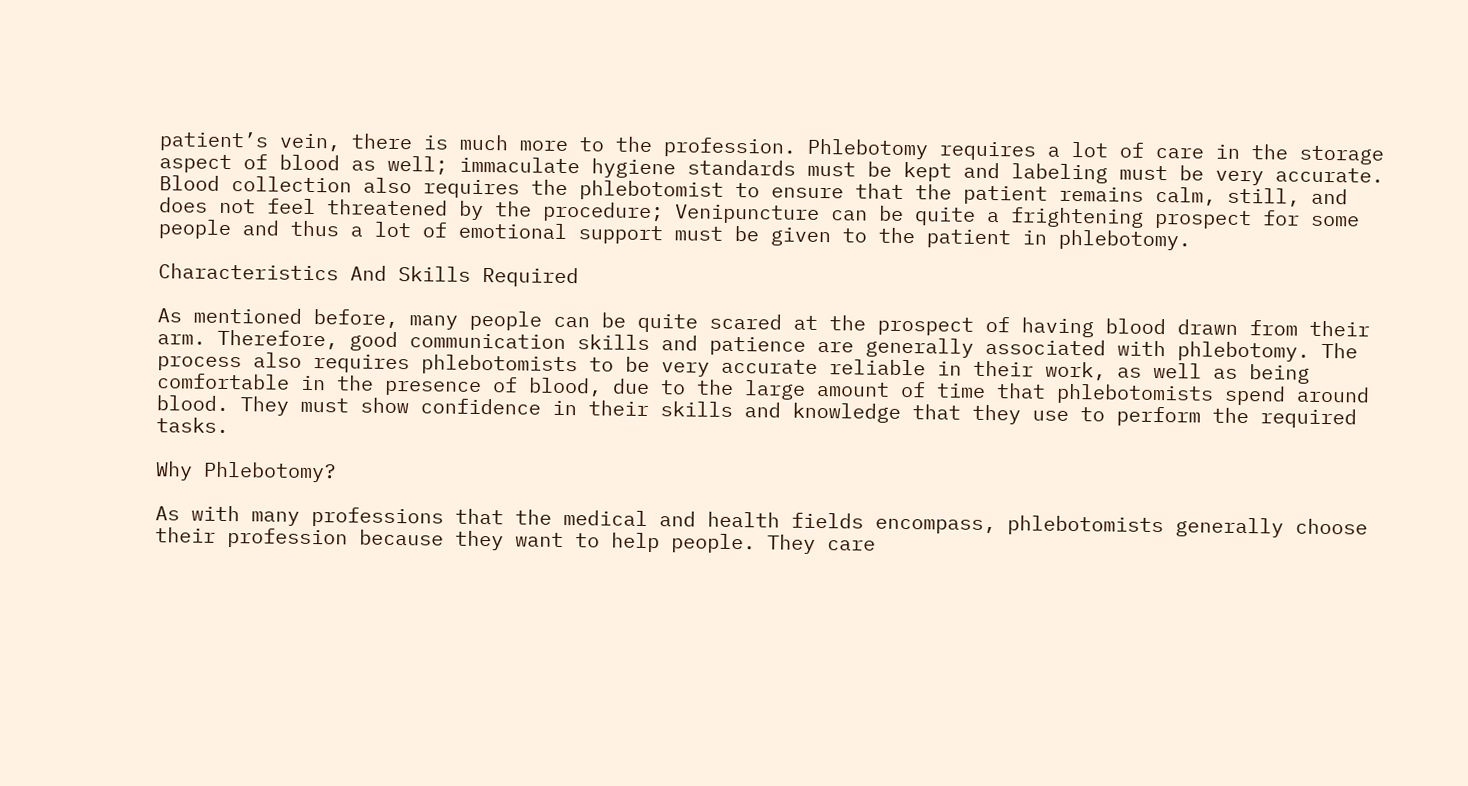patient’s vein, there is much more to the profession. Phlebotomy requires a lot of care in the storage aspect of blood as well; immaculate hygiene standards must be kept and labeling must be very accurate. Blood collection also requires the phlebotomist to ensure that the patient remains calm, still, and does not feel threatened by the procedure; Venipuncture can be quite a frightening prospect for some people and thus a lot of emotional support must be given to the patient in phlebotomy.

Characteristics And Skills Required

As mentioned before, many people can be quite scared at the prospect of having blood drawn from their arm. Therefore, good communication skills and patience are generally associated with phlebotomy. The process also requires phlebotomists to be very accurate reliable in their work, as well as being comfortable in the presence of blood, due to the large amount of time that phlebotomists spend around blood. They must show confidence in their skills and knowledge that they use to perform the required tasks.

Why Phlebotomy?

As with many professions that the medical and health fields encompass, phlebotomists generally choose their profession because they want to help people. They care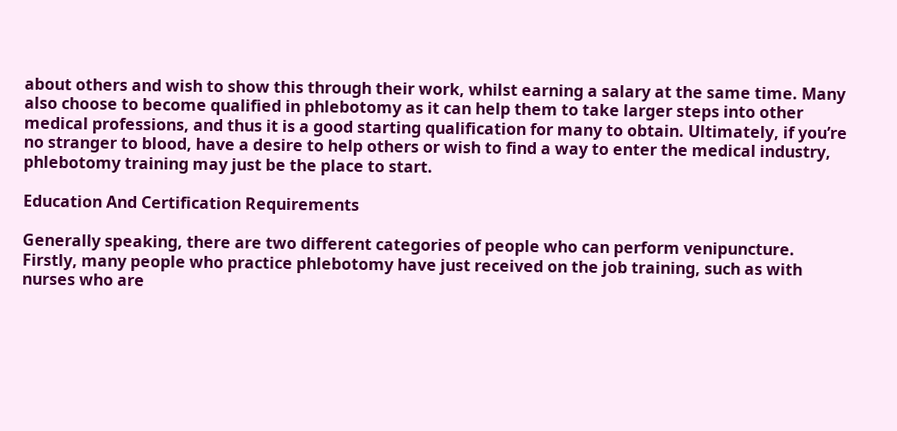about others and wish to show this through their work, whilst earning a salary at the same time. Many also choose to become qualified in phlebotomy as it can help them to take larger steps into other medical professions, and thus it is a good starting qualification for many to obtain. Ultimately, if you’re no stranger to blood, have a desire to help others or wish to find a way to enter the medical industry, phlebotomy training may just be the place to start.

Education And Certification Requirements

Generally speaking, there are two different categories of people who can perform venipuncture. Firstly, many people who practice phlebotomy have just received on the job training, such as with nurses who are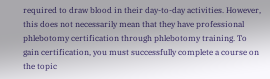required to draw blood in their day-to-day activities. However, this does not necessarily mean that they have professional phlebotomy certification through phlebotomy training. To gain certification, you must successfully complete a course on the topic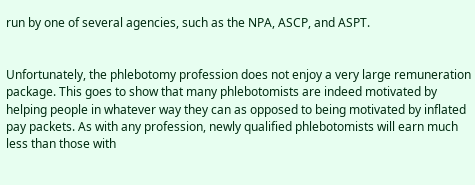run by one of several agencies, such as the NPA, ASCP, and ASPT.


Unfortunately, the phlebotomy profession does not enjoy a very large remuneration package. This goes to show that many phlebotomists are indeed motivated by helping people in whatever way they can as opposed to being motivated by inflated pay packets. As with any profession, newly qualified phlebotomists will earn much less than those with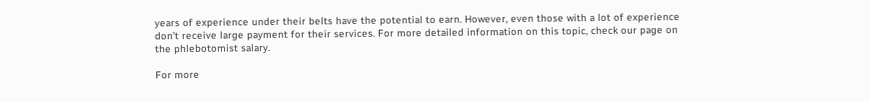years of experience under their belts have the potential to earn. However, even those with a lot of experience don’t receive large payment for their services. For more detailed information on this topic, check our page on the phlebotomist salary.

For more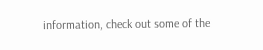information, check out some of the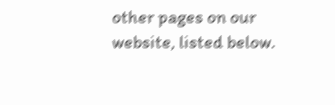other pages on our website, listed below.